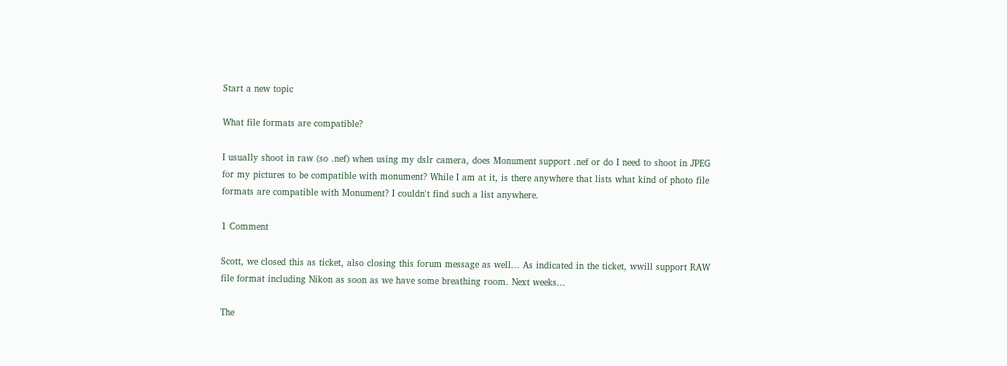Start a new topic

What file formats are compatible?

I usually shoot in raw (so .nef) when using my dslr camera, does Monument support .nef or do I need to shoot in JPEG for my pictures to be compatible with monument? While I am at it, is there anywhere that lists what kind of photo file formats are compatible with Monument? I couldn't find such a list anywhere.

1 Comment

Scott, we closed this as ticket, also closing this forum message as well... As indicated in the ticket, wwill support RAW file format including Nikon as soon as we have some breathing room. Next weeks...

The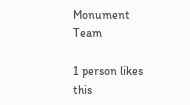Monument Team

1 person likes this